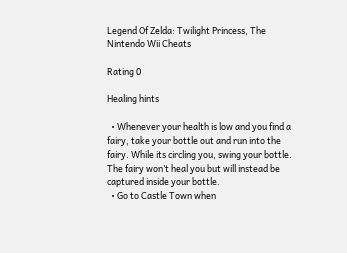Legend Of Zelda: Twilight Princess, The Nintendo Wii Cheats

Rating 0

Healing hints

  • Whenever your health is low and you find a fairy, take your bottle out and run into the fairy. While its circling you, swing your bottle. The fairy won’t heal you but will instead be captured inside your bottle.
  • Go to Castle Town when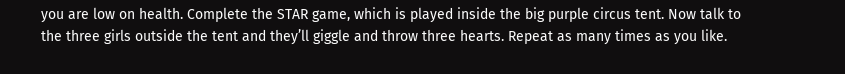you are low on health. Complete the STAR game, which is played inside the big purple circus tent. Now talk to the three girls outside the tent and they’ll giggle and throw three hearts. Repeat as many times as you like.